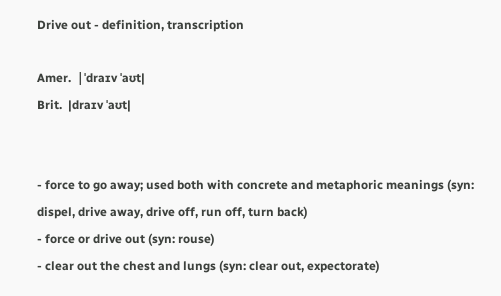Drive out - definition, transcription

Amer.  |ˈdraɪv ˈaʊt|
Brit.  |draɪv ˈaʊt|


- force to go away; used both with concrete and metaphoric meanings (syn: dispel, drive away, drive off, run off, turn back)
- force or drive out (syn: rouse)
- clear out the chest and lungs (syn: clear out, expectorate)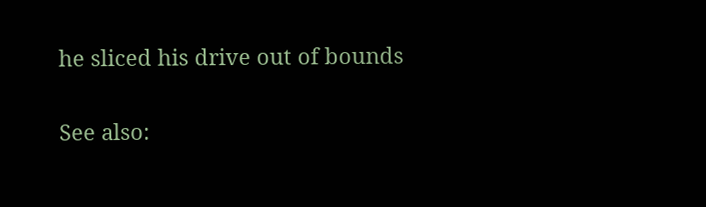he sliced his drive out of bounds

See also: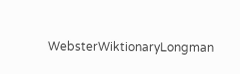WebsterWiktionaryLongman